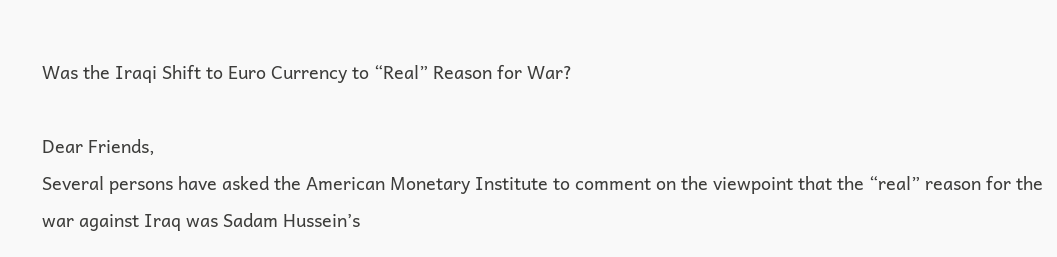Was the Iraqi Shift to Euro Currency to “Real” Reason for War?

Dear Friends,
Several persons have asked the American Monetary Institute to comment on the viewpoint that the “real” reason for the war against Iraq was Sadam Hussein’s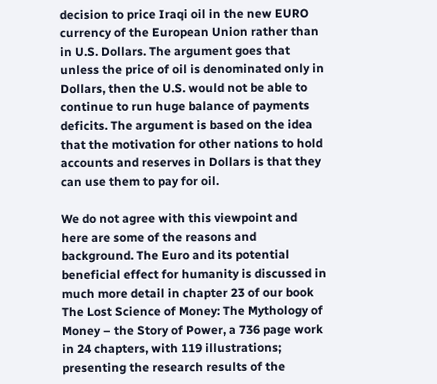decision to price Iraqi oil in the new EURO currency of the European Union rather than in U.S. Dollars. The argument goes that unless the price of oil is denominated only in Dollars, then the U.S. would not be able to continue to run huge balance of payments deficits. The argument is based on the idea that the motivation for other nations to hold accounts and reserves in Dollars is that they can use them to pay for oil.

We do not agree with this viewpoint and here are some of the reasons and background. The Euro and its potential beneficial effect for humanity is discussed in much more detail in chapter 23 of our book The Lost Science of Money: The Mythology of Money – the Story of Power, a 736 page work in 24 chapters, with 119 illustrations; presenting the research results of the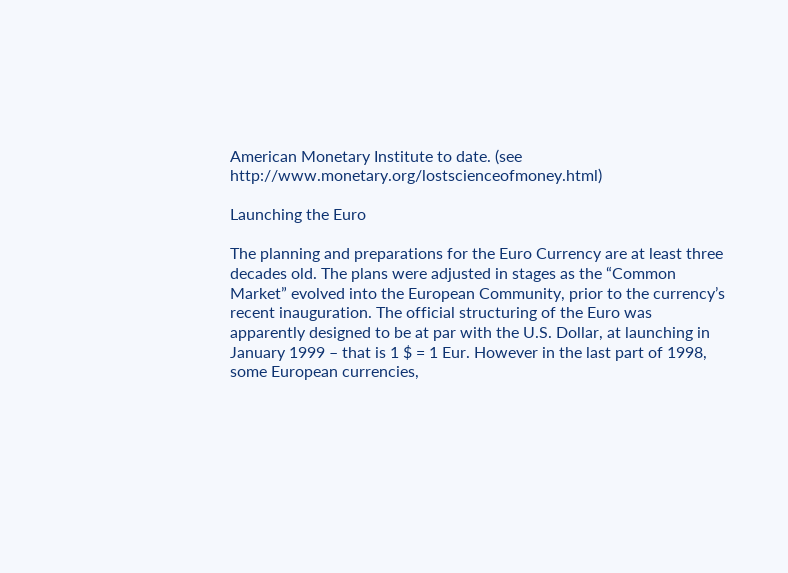American Monetary Institute to date. (see http://www.monetary.org/lostscienceofmoney.html)

Launching the Euro

The planning and preparations for the Euro Currency are at least three decades old. The plans were adjusted in stages as the “Common Market” evolved into the European Community, prior to the currency’s recent inauguration. The official structuring of the Euro was apparently designed to be at par with the U.S. Dollar, at launching in January 1999 – that is 1 $ = 1 Eur. However in the last part of 1998, some European currencies,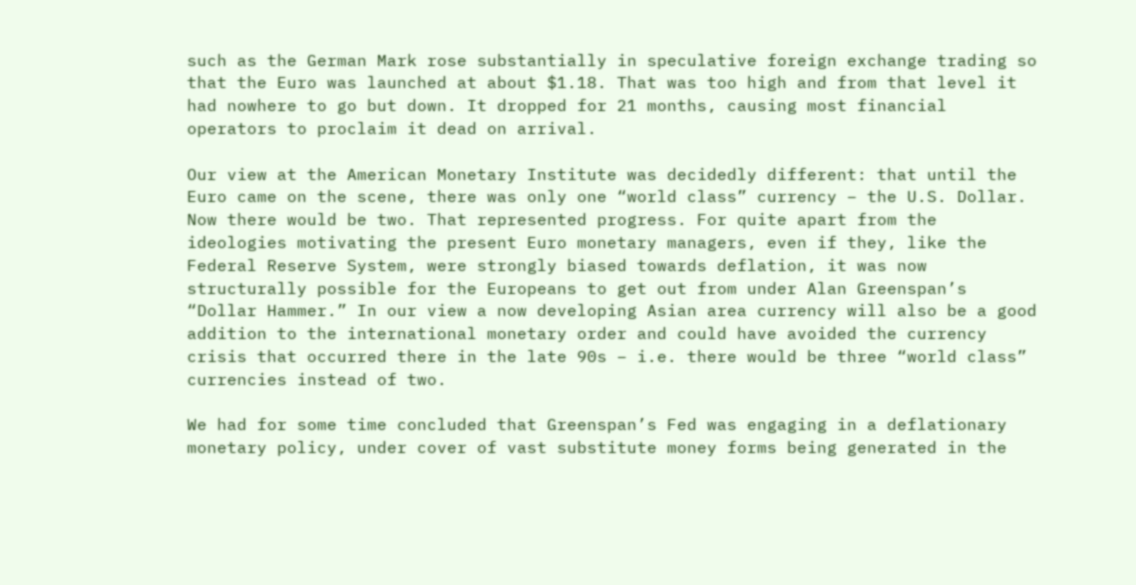such as the German Mark rose substantially in speculative foreign exchange trading so that the Euro was launched at about $1.18. That was too high and from that level it had nowhere to go but down. It dropped for 21 months, causing most financial operators to proclaim it dead on arrival.

Our view at the American Monetary Institute was decidedly different: that until the Euro came on the scene, there was only one “world class” currency – the U.S. Dollar. Now there would be two. That represented progress. For quite apart from the ideologies motivating the present Euro monetary managers, even if they, like the Federal Reserve System, were strongly biased towards deflation, it was now structurally possible for the Europeans to get out from under Alan Greenspan’s “Dollar Hammer.” In our view a now developing Asian area currency will also be a good addition to the international monetary order and could have avoided the currency crisis that occurred there in the late 90s – i.e. there would be three “world class” currencies instead of two.

We had for some time concluded that Greenspan’s Fed was engaging in a deflationary monetary policy, under cover of vast substitute money forms being generated in the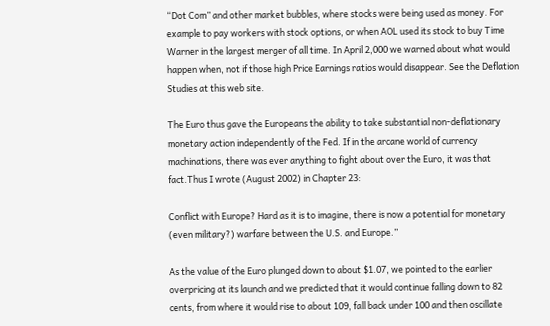“Dot Com” and other market bubbles, where stocks were being used as money. For example to pay workers with stock options, or when AOL used its stock to buy Time Warner in the largest merger of all time. In April 2,000 we warned about what would happen when, not if those high Price Earnings ratios would disappear. See the Deflation Studies at this web site.

The Euro thus gave the Europeans the ability to take substantial non-deflationary monetary action independently of the Fed. If in the arcane world of currency machinations, there was ever anything to fight about over the Euro, it was that fact.Thus I wrote (August 2002) in Chapter 23:

Conflict with Europe? Hard as it is to imagine, there is now a potential for monetary (even military?) warfare between the U.S. and Europe.”

As the value of the Euro plunged down to about $1.07, we pointed to the earlier overpricing at its launch and we predicted that it would continue falling down to 82 cents, from where it would rise to about 109, fall back under 100 and then oscillate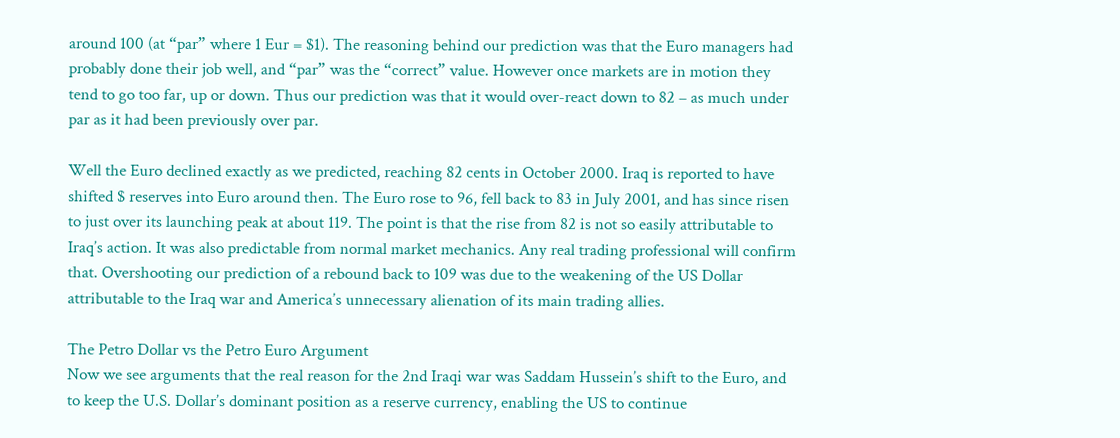around 100 (at “par” where 1 Eur = $1). The reasoning behind our prediction was that the Euro managers had probably done their job well, and “par” was the “correct” value. However once markets are in motion they tend to go too far, up or down. Thus our prediction was that it would over-react down to 82 – as much under par as it had been previously over par.

Well the Euro declined exactly as we predicted, reaching 82 cents in October 2000. Iraq is reported to have shifted $ reserves into Euro around then. The Euro rose to 96, fell back to 83 in July 2001, and has since risen to just over its launching peak at about 119. The point is that the rise from 82 is not so easily attributable to Iraq’s action. It was also predictable from normal market mechanics. Any real trading professional will confirm that. Overshooting our prediction of a rebound back to 109 was due to the weakening of the US Dollar attributable to the Iraq war and America’s unnecessary alienation of its main trading allies.

The Petro Dollar vs the Petro Euro Argument
Now we see arguments that the real reason for the 2nd Iraqi war was Saddam Hussein’s shift to the Euro, and to keep the U.S. Dollar’s dominant position as a reserve currency, enabling the US to continue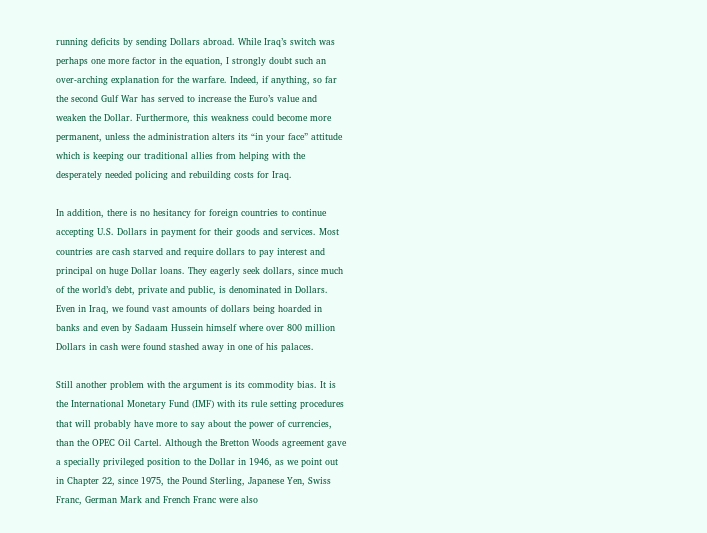running deficits by sending Dollars abroad. While Iraq’s switch was perhaps one more factor in the equation, I strongly doubt such an over-arching explanation for the warfare. Indeed, if anything, so far the second Gulf War has served to increase the Euro’s value and weaken the Dollar. Furthermore, this weakness could become more permanent, unless the administration alters its “in your face” attitude which is keeping our traditional allies from helping with the desperately needed policing and rebuilding costs for Iraq.

In addition, there is no hesitancy for foreign countries to continue accepting U.S. Dollars in payment for their goods and services. Most countries are cash starved and require dollars to pay interest and principal on huge Dollar loans. They eagerly seek dollars, since much of the world’s debt, private and public, is denominated in Dollars. Even in Iraq, we found vast amounts of dollars being hoarded in banks and even by Sadaam Hussein himself where over 800 million Dollars in cash were found stashed away in one of his palaces.

Still another problem with the argument is its commodity bias. It is the International Monetary Fund (IMF) with its rule setting procedures that will probably have more to say about the power of currencies, than the OPEC Oil Cartel. Although the Bretton Woods agreement gave a specially privileged position to the Dollar in 1946, as we point out in Chapter 22, since 1975, the Pound Sterling, Japanese Yen, Swiss Franc, German Mark and French Franc were also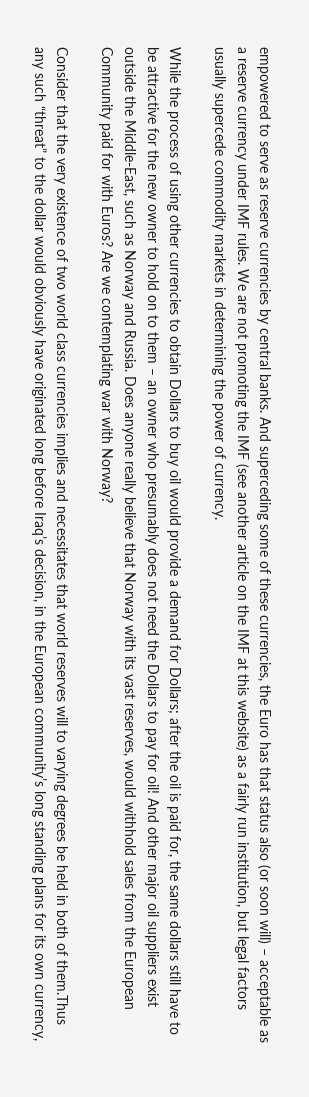empowered to serve as reserve currencies by central banks. And superceding some of these currencies, the Euro has that status also (or soon will) – acceptable as a reserve currency under IMF rules. We are not promoting the IMF (see another article on the IMF at this website) as a fairly run institution, but legal factors usually supercede commodity markets in determining the power of currency.

While the process of using other currencies to obtain Dollars to buy oil would provide a demand for Dollars; after the oil is paid for, the same dollars still have to be attractive for the new owner to hold on to them – an owner who presumably does not need the Dollars to pay for oil! And other major oil suppliers exist outside the Middle-East, such as Norway and Russia. Does anyone really believe that Norway with its vast reserves, would withhold sales from the European Community paid for with Euros? Are we contemplating war with Norway?

Consider that the very existence of two world class currencies implies and necessitates that world reserves will to varying degrees be held in both of them.Thus any such “threat” to the dollar would obviously have originated long before Iraq’s decision, in the European community’s long standing plans for its own currency,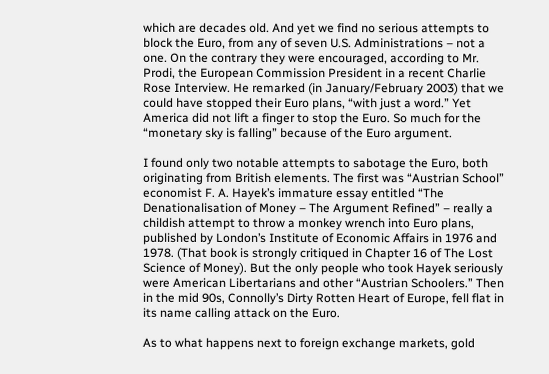which are decades old. And yet we find no serious attempts to block the Euro, from any of seven U.S. Administrations – not a one. On the contrary they were encouraged, according to Mr. Prodi, the European Commission President in a recent Charlie Rose Interview. He remarked (in January/February 2003) that we could have stopped their Euro plans, “with just a word.” Yet America did not lift a finger to stop the Euro. So much for the “monetary sky is falling” because of the Euro argument.

I found only two notable attempts to sabotage the Euro, both originating from British elements. The first was “Austrian School” economist F. A. Hayek’s immature essay entitled “The Denationalisation of Money – The Argument Refined” – really a childish attempt to throw a monkey wrench into Euro plans, published by London’s Institute of Economic Affairs in 1976 and 1978. (That book is strongly critiqued in Chapter 16 of The Lost Science of Money). But the only people who took Hayek seriously were American Libertarians and other “Austrian Schoolers.” Then in the mid 90s, Connolly’s Dirty Rotten Heart of Europe, fell flat in its name calling attack on the Euro.

As to what happens next to foreign exchange markets, gold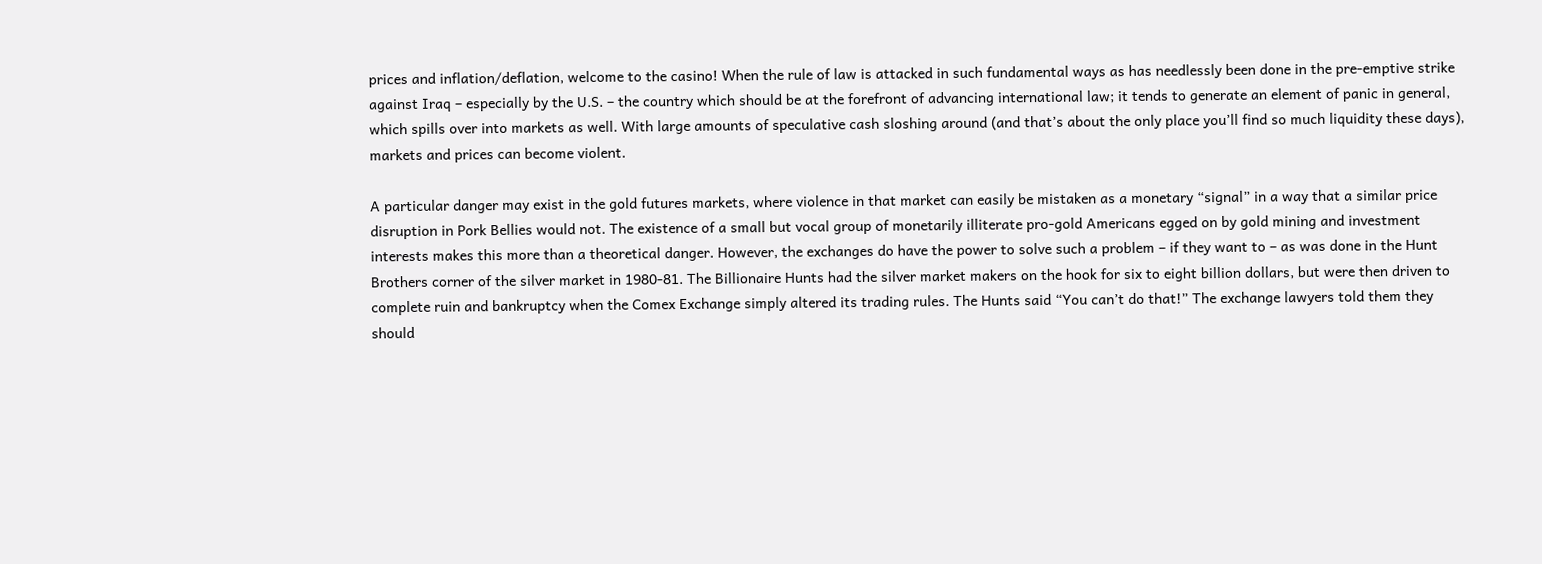prices and inflation/deflation, welcome to the casino! When the rule of law is attacked in such fundamental ways as has needlessly been done in the pre-emptive strike against Iraq – especially by the U.S. – the country which should be at the forefront of advancing international law; it tends to generate an element of panic in general, which spills over into markets as well. With large amounts of speculative cash sloshing around (and that’s about the only place you’ll find so much liquidity these days), markets and prices can become violent.

A particular danger may exist in the gold futures markets, where violence in that market can easily be mistaken as a monetary “signal” in a way that a similar price disruption in Pork Bellies would not. The existence of a small but vocal group of monetarily illiterate pro-gold Americans egged on by gold mining and investment interests makes this more than a theoretical danger. However, the exchanges do have the power to solve such a problem – if they want to – as was done in the Hunt Brothers corner of the silver market in 1980-81. The Billionaire Hunts had the silver market makers on the hook for six to eight billion dollars, but were then driven to complete ruin and bankruptcy when the Comex Exchange simply altered its trading rules. The Hunts said “You can’t do that!” The exchange lawyers told them they should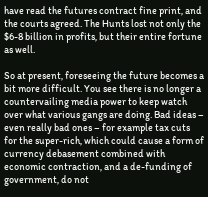have read the futures contract fine print, and the courts agreed. The Hunts lost not only the $6-8 billion in profits, but their entire fortune as well.

So at present, foreseeing the future becomes a bit more difficult. You see there is no longer a countervailing media power to keep watch over what various gangs are doing. Bad ideas – even really bad ones – for example tax cuts for the super-rich, which could cause a form of currency debasement combined with economic contraction, and a de-funding of government, do not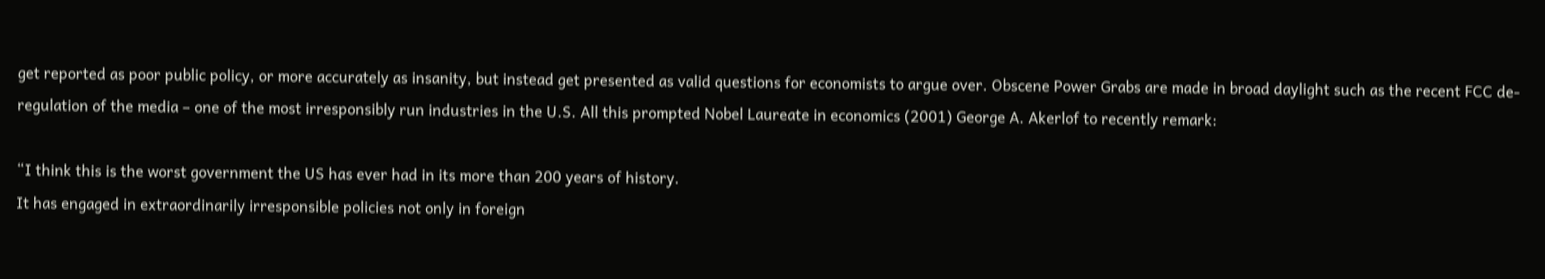get reported as poor public policy, or more accurately as insanity, but instead get presented as valid questions for economists to argue over. Obscene Power Grabs are made in broad daylight such as the recent FCC de-regulation of the media – one of the most irresponsibly run industries in the U.S. All this prompted Nobel Laureate in economics (2001) George A. Akerlof to recently remark:

“I think this is the worst government the US has ever had in its more than 200 years of history.
It has engaged in extraordinarily irresponsible policies not only in foreign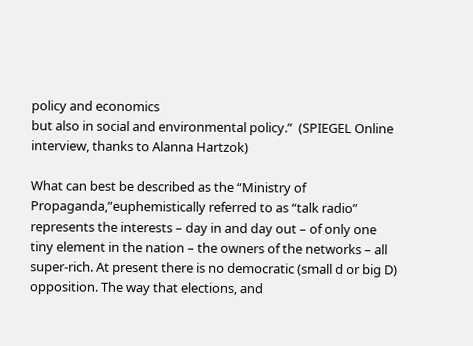policy and economics
but also in social and environmental policy.”  (SPIEGEL Online interview, thanks to Alanna Hartzok)

What can best be described as the “Ministry of Propaganda,”euphemistically referred to as “talk radio” represents the interests – day in and day out – of only one tiny element in the nation – the owners of the networks – all super-rich. At present there is no democratic (small d or big D) opposition. The way that elections, and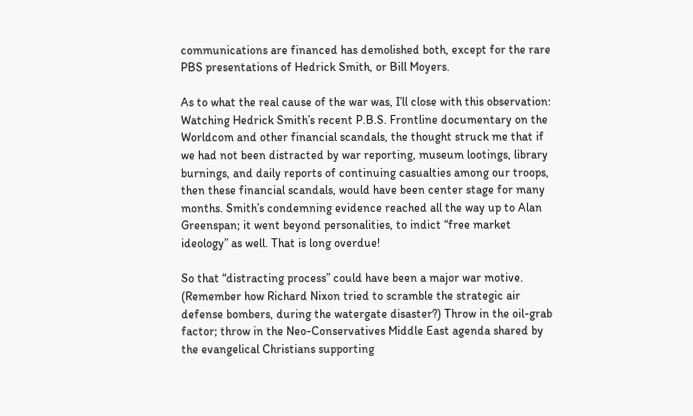communications are financed has demolished both, except for the rare PBS presentations of Hedrick Smith, or Bill Moyers.

As to what the real cause of the war was, I’ll close with this observation:
Watching Hedrick Smith’s recent P.B.S. Frontline documentary on the Worldcom and other financial scandals, the thought struck me that if we had not been distracted by war reporting, museum lootings, library burnings, and daily reports of continuing casualties among our troops, then these financial scandals, would have been center stage for many months. Smith’s condemning evidence reached all the way up to Alan Greenspan; it went beyond personalities, to indict “free market ideology” as well. That is long overdue!

So that “distracting process” could have been a major war motive. (Remember how Richard Nixon tried to scramble the strategic air defense bombers, during the watergate disaster?) Throw in the oil-grab factor; throw in the Neo-Conservatives Middle East agenda shared by the evangelical Christians supporting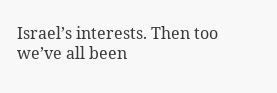Israel’s interests. Then too we’ve all been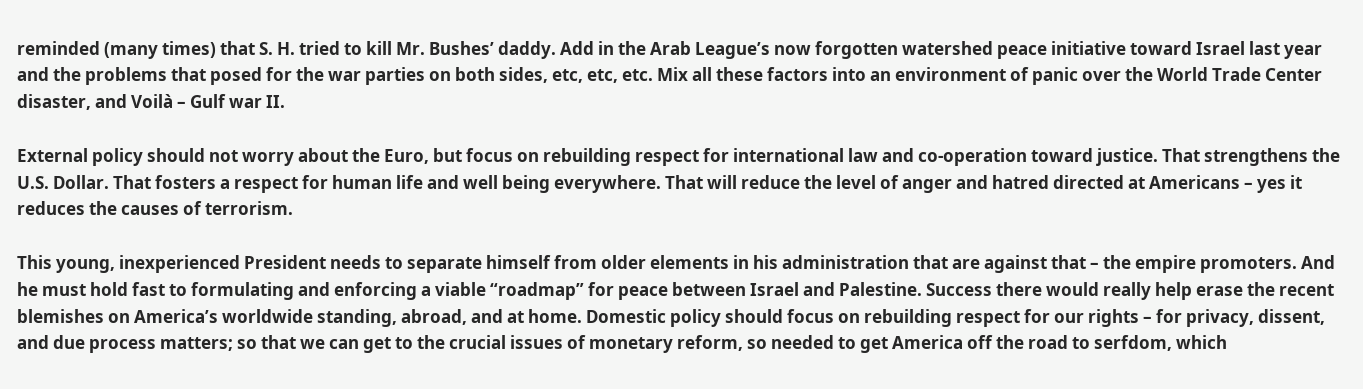reminded (many times) that S. H. tried to kill Mr. Bushes’ daddy. Add in the Arab League’s now forgotten watershed peace initiative toward Israel last year and the problems that posed for the war parties on both sides, etc, etc, etc. Mix all these factors into an environment of panic over the World Trade Center disaster, and Voilà – Gulf war II.

External policy should not worry about the Euro, but focus on rebuilding respect for international law and co-operation toward justice. That strengthens the U.S. Dollar. That fosters a respect for human life and well being everywhere. That will reduce the level of anger and hatred directed at Americans – yes it reduces the causes of terrorism.

This young, inexperienced President needs to separate himself from older elements in his administration that are against that – the empire promoters. And he must hold fast to formulating and enforcing a viable “roadmap” for peace between Israel and Palestine. Success there would really help erase the recent blemishes on America’s worldwide standing, abroad, and at home. Domestic policy should focus on rebuilding respect for our rights – for privacy, dissent, and due process matters; so that we can get to the crucial issues of monetary reform, so needed to get America off the road to serfdom, which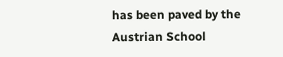has been paved by the Austrian School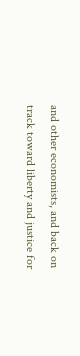and other economists, and back on track toward liberty and justice for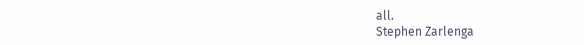all.
Stephen Zarlenga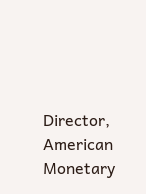Director, American Monetary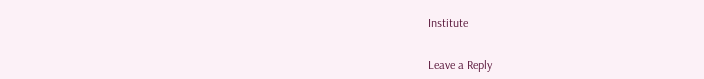Institute


Leave a Reply